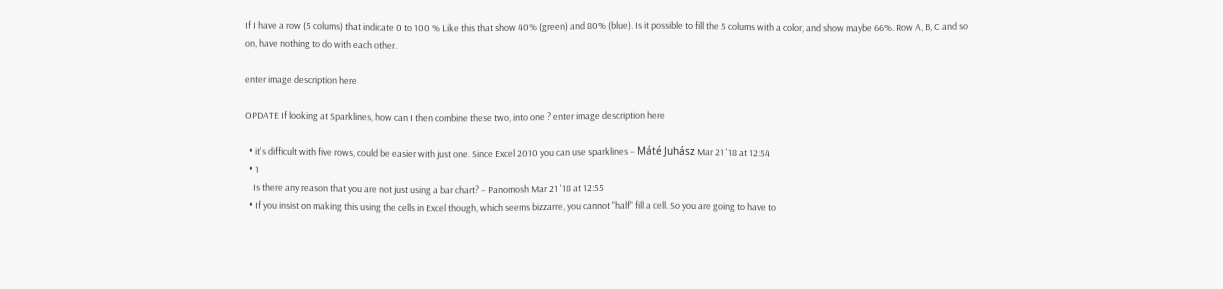If I have a row (5 colums) that indicate 0 to 100 % Like this that show 40% (green) and 80% (blue). Is it possible to fill the 5 colums with a color, and show maybe 66%. Row A, B, C and so on, have nothing to do with each other.

enter image description here

OPDATE If looking at Sparklines, how can I then combine these two, into one ? enter image description here

  • it's difficult with five rows, could be easier with just one. Since Excel 2010 you can use sparklines – Máté Juhász Mar 21 '18 at 12:54
  • 1
    Is there any reason that you are not just using a bar chart? – Panomosh Mar 21 '18 at 12:55
  • If you insist on making this using the cells in Excel though, which seems bizzarre, you cannot "half" fill a cell. So you are going to have to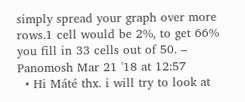simply spread your graph over more rows.1 cell would be 2%, to get 66% you fill in 33 cells out of 50. – Panomosh Mar 21 '18 at 12:57
  • Hi Máté thx. i will try to look at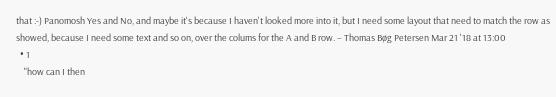that :-) Panomosh Yes and No, and maybe it's because I haven't looked more into it, but I need some layout that need to match the row as showed, because I need some text and so on, over the colums for the A and B row. – Thomas Bøg Petersen Mar 21 '18 at 13:00
  • 1
    "how can I then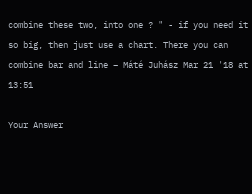combine these two, into one ? " - if you need it so big, then just use a chart. There you can combine bar and line – Máté Juhász Mar 21 '18 at 13:51

Your Answer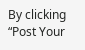By clicking “Post Your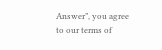Answer”, you agree to our terms of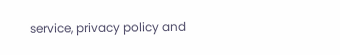service, privacy policy and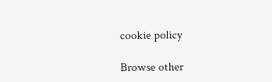cookie policy

Browse other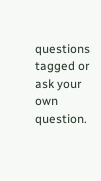questions tagged or ask your own question.